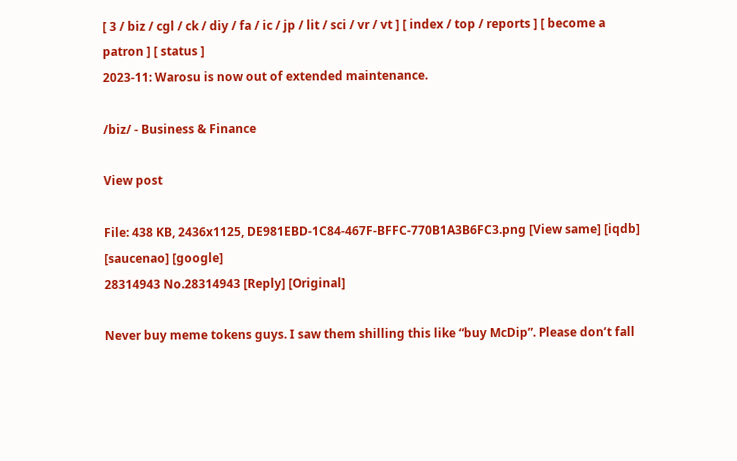[ 3 / biz / cgl / ck / diy / fa / ic / jp / lit / sci / vr / vt ] [ index / top / reports ] [ become a patron ] [ status ]
2023-11: Warosu is now out of extended maintenance.

/biz/ - Business & Finance

View post

File: 438 KB, 2436x1125, DE981EBD-1C84-467F-BFFC-770B1A3B6FC3.png [View same] [iqdb] [saucenao] [google]
28314943 No.28314943 [Reply] [Original]

Never buy meme tokens guys. I saw them shilling this like “buy McDip”. Please don’t fall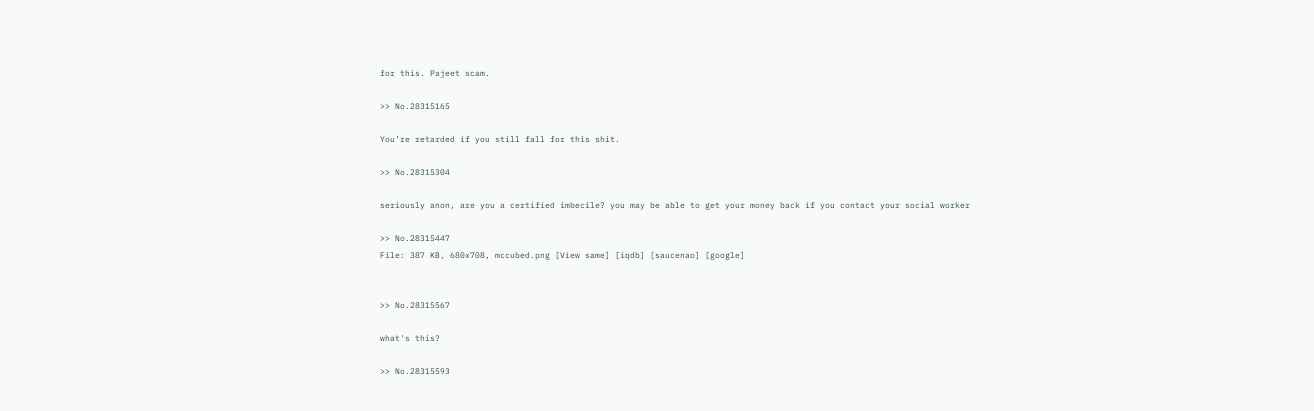for this. Pajeet scam.

>> No.28315165

You’re retarded if you still fall for this shit.

>> No.28315304

seriously anon, are you a certified imbecile? you may be able to get your money back if you contact your social worker

>> No.28315447
File: 387 KB, 680x708, mccubed.png [View same] [iqdb] [saucenao] [google]


>> No.28315567

what's this?

>> No.28315593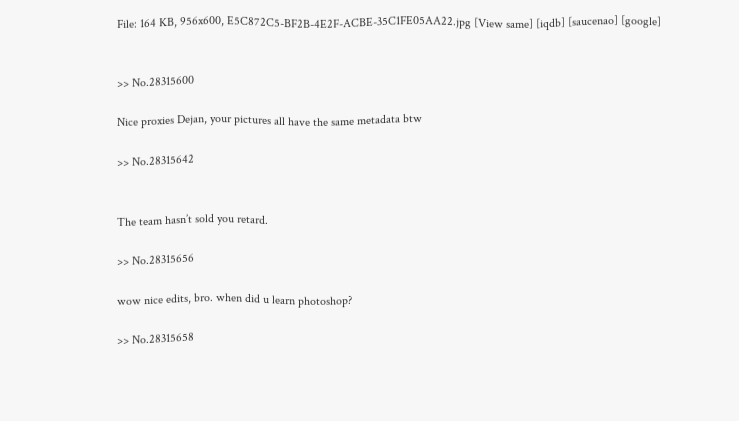File: 164 KB, 956x600, E5C872C5-BF2B-4E2F-ACBE-35C1FE05AA22.jpg [View same] [iqdb] [saucenao] [google]


>> No.28315600

Nice proxies Dejan, your pictures all have the same metadata btw

>> No.28315642


The team hasn’t sold you retard.

>> No.28315656

wow nice edits, bro. when did u learn photoshop?

>> No.28315658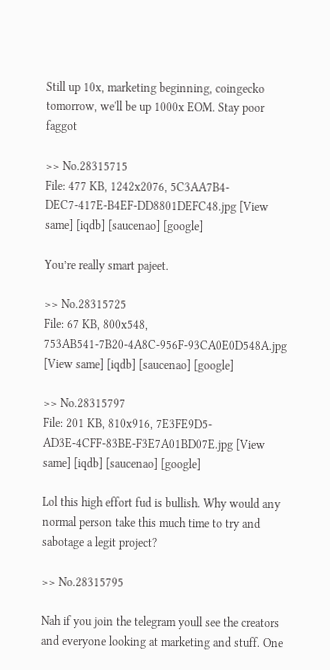Still up 10x, marketing beginning, coingecko tomorrow, we'll be up 1000x EOM. Stay poor faggot

>> No.28315715
File: 477 KB, 1242x2076, 5C3AA7B4-DEC7-417E-B4EF-DD8801DEFC48.jpg [View same] [iqdb] [saucenao] [google]

You’re really smart pajeet.

>> No.28315725
File: 67 KB, 800x548, 753AB541-7B20-4A8C-956F-93CA0E0D548A.jpg [View same] [iqdb] [saucenao] [google]

>> No.28315797
File: 201 KB, 810x916, 7E3FE9D5-AD3E-4CFF-83BE-F3E7A01BD07E.jpg [View same] [iqdb] [saucenao] [google]

Lol this high effort fud is bullish. Why would any normal person take this much time to try and sabotage a legit project?

>> No.28315795

Nah if you join the telegram youll see the creators and everyone looking at marketing and stuff. One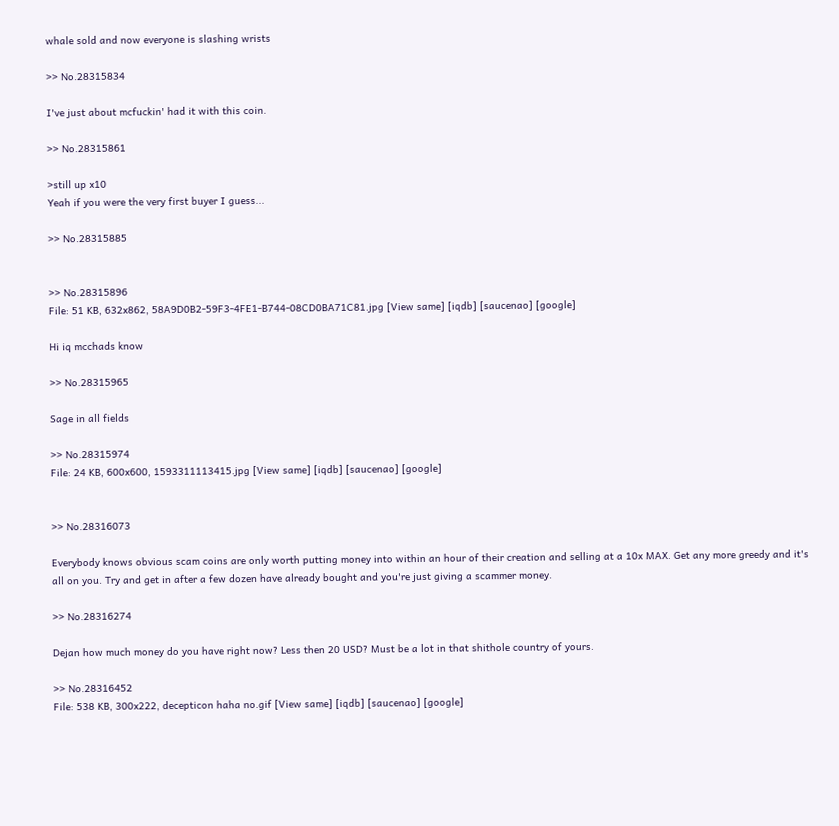whale sold and now everyone is slashing wrists

>> No.28315834

I've just about mcfuckin' had it with this coin.

>> No.28315861

>still up x10
Yeah if you were the very first buyer I guess...

>> No.28315885


>> No.28315896
File: 51 KB, 632x862, 58A9D0B2-59F3-4FE1-B744-08CD0BA71C81.jpg [View same] [iqdb] [saucenao] [google]

Hi iq mcchads know

>> No.28315965

Sage in all fields

>> No.28315974
File: 24 KB, 600x600, 1593311113415.jpg [View same] [iqdb] [saucenao] [google]


>> No.28316073

Everybody knows obvious scam coins are only worth putting money into within an hour of their creation and selling at a 10x MAX. Get any more greedy and it's all on you. Try and get in after a few dozen have already bought and you're just giving a scammer money.

>> No.28316274

Dejan how much money do you have right now? Less then 20 USD? Must be a lot in that shithole country of yours.

>> No.28316452
File: 538 KB, 300x222, decepticon haha no.gif [View same] [iqdb] [saucenao] [google]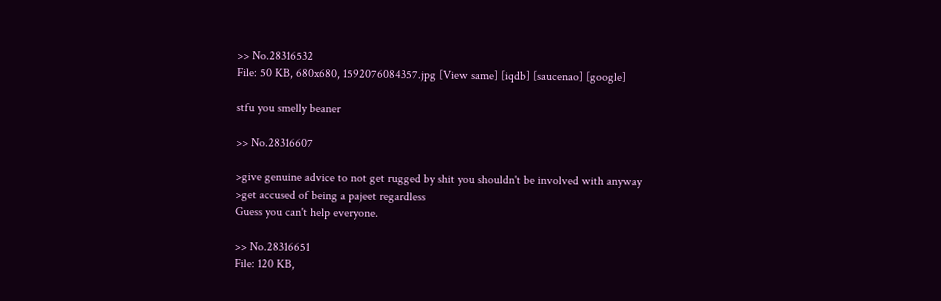>> No.28316532
File: 50 KB, 680x680, 1592076084357.jpg [View same] [iqdb] [saucenao] [google]

stfu you smelly beaner

>> No.28316607

>give genuine advice to not get rugged by shit you shouldn't be involved with anyway
>get accused of being a pajeet regardless
Guess you can't help everyone.

>> No.28316651
File: 120 KB,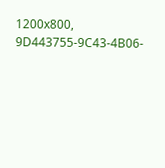1200x800, 9D443755-9C43-4B06-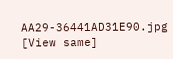AA29-36441AD31E90.jpg [View same]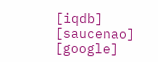[iqdb] [saucenao] [google]